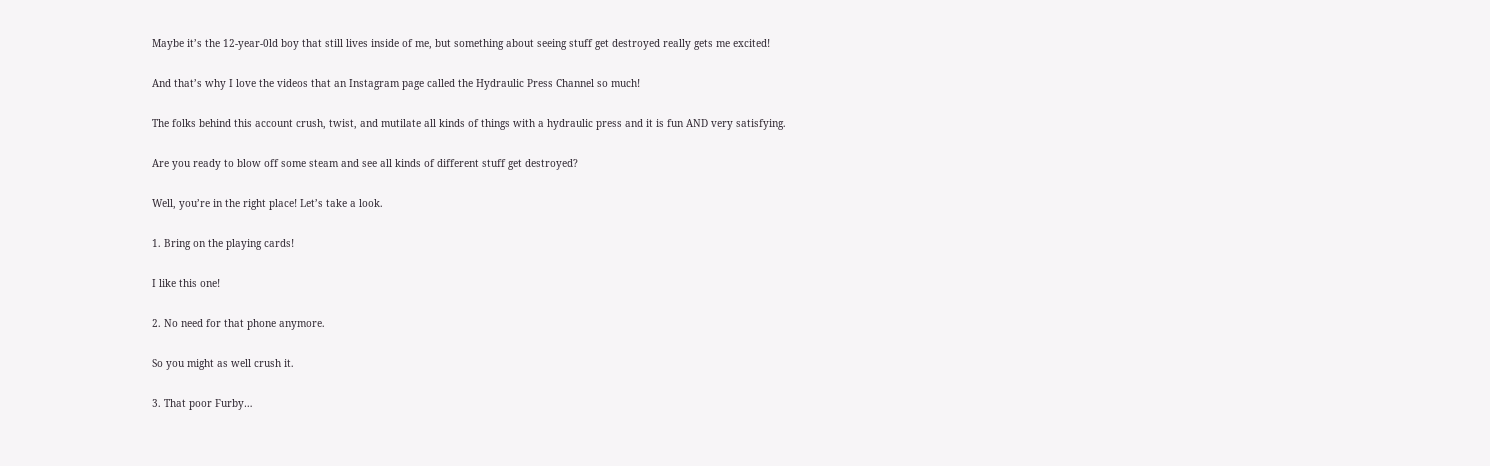Maybe it’s the 12-year-0ld boy that still lives inside of me, but something about seeing stuff get destroyed really gets me excited!

And that’s why I love the videos that an Instagram page called the Hydraulic Press Channel so much!

The folks behind this account crush, twist, and mutilate all kinds of things with a hydraulic press and it is fun AND very satisfying.

Are you ready to blow off some steam and see all kinds of different stuff get destroyed?

Well, you’re in the right place! Let’s take a look.

1. Bring on the playing cards!

I like this one!

2. No need for that phone anymore.

So you might as well crush it.

3. That poor Furby…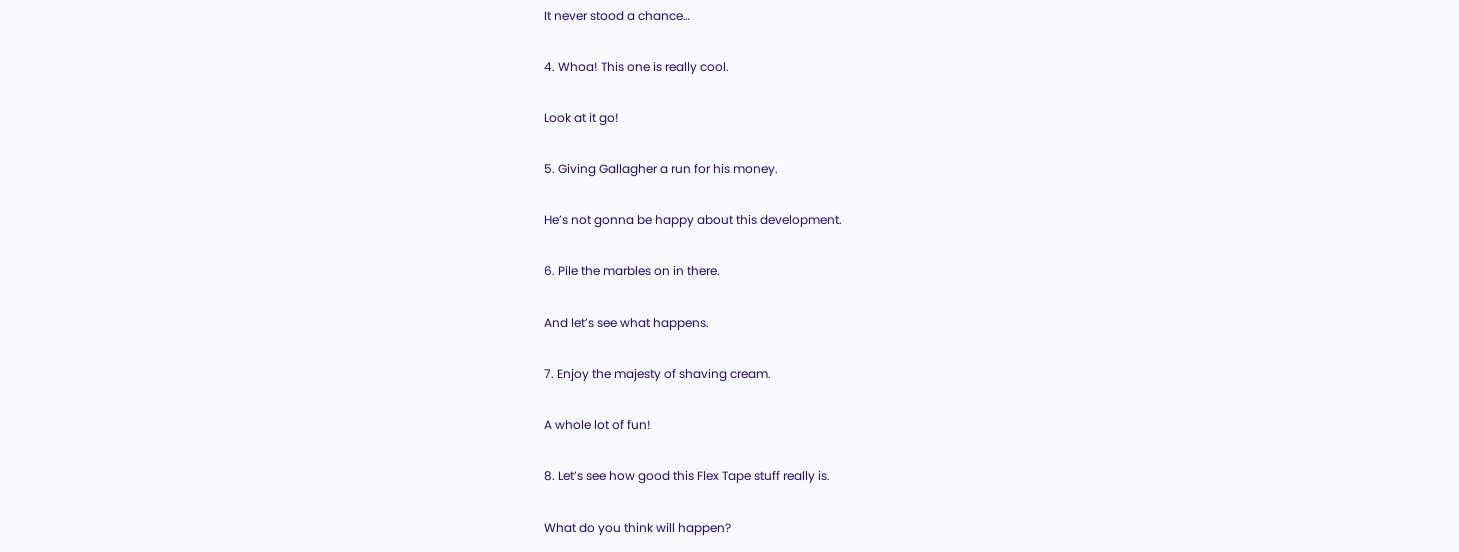It never stood a chance…

4. Whoa! This one is really cool.

Look at it go!

5. Giving Gallagher a run for his money.

He’s not gonna be happy about this development.

6. Pile the marbles on in there.

And let’s see what happens.

7. Enjoy the majesty of shaving cream.

A whole lot of fun!

8. Let’s see how good this Flex Tape stuff really is.

What do you think will happen?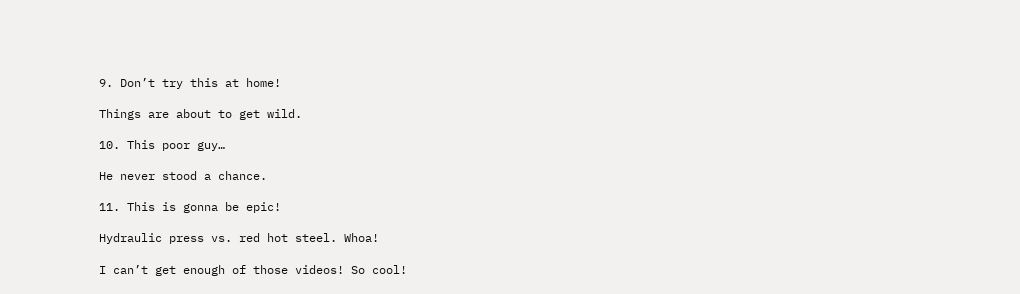9. Don’t try this at home!

Things are about to get wild.

10. This poor guy…

He never stood a chance.

11. This is gonna be epic!

Hydraulic press vs. red hot steel. Whoa!

I can’t get enough of those videos! So cool!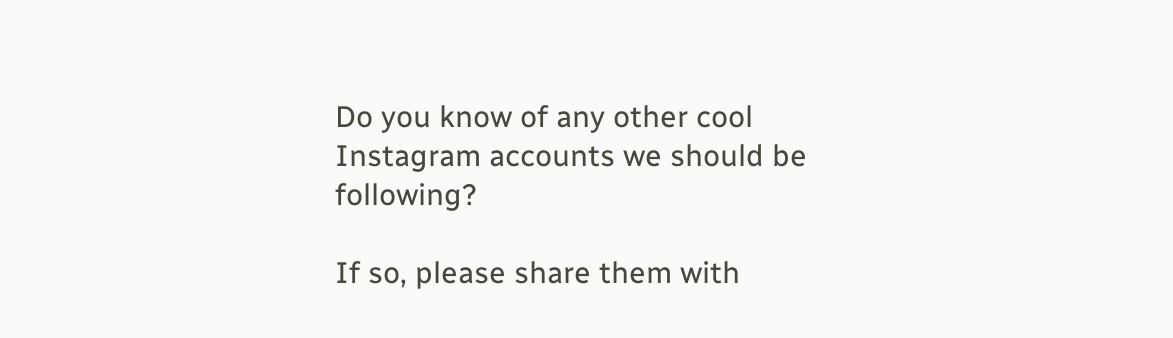Do you know of any other cool Instagram accounts we should be following?

If so, please share them with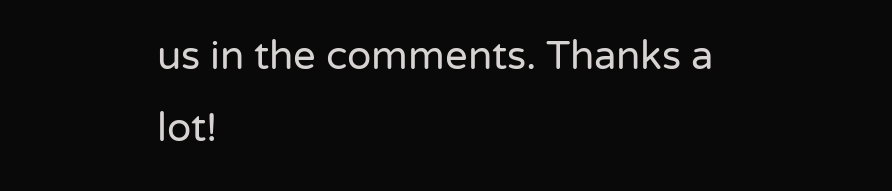us in the comments. Thanks a lot!